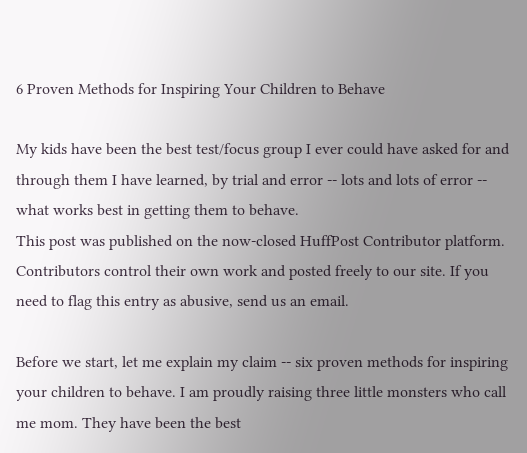6 Proven Methods for Inspiring Your Children to Behave

My kids have been the best test/focus group I ever could have asked for and through them I have learned, by trial and error -- lots and lots of error -- what works best in getting them to behave.
This post was published on the now-closed HuffPost Contributor platform. Contributors control their own work and posted freely to our site. If you need to flag this entry as abusive, send us an email.

Before we start, let me explain my claim -- six proven methods for inspiring your children to behave. I am proudly raising three little monsters who call me mom. They have been the best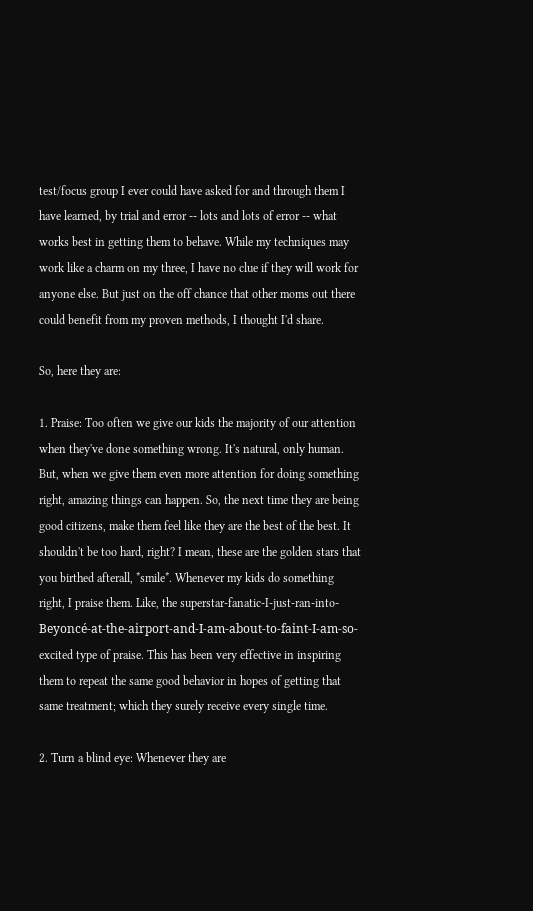test/focus group I ever could have asked for and through them I have learned, by trial and error -- lots and lots of error -- what works best in getting them to behave. While my techniques may work like a charm on my three, I have no clue if they will work for anyone else. But just on the off chance that other moms out there could benefit from my proven methods, I thought I'd share.

So, here they are:

1. Praise: Too often we give our kids the majority of our attention when they've done something wrong. It's natural, only human. But, when we give them even more attention for doing something right, amazing things can happen. So, the next time they are being good citizens, make them feel like they are the best of the best. It shouldn't be too hard, right? I mean, these are the golden stars that you birthed afterall, *smile*. Whenever my kids do something right, I praise them. Like, the superstar-fanatic-I-just-ran-into-Beyoncé-at-the-airport-and-I-am-about-to-faint-I-am-so-excited type of praise. This has been very effective in inspiring them to repeat the same good behavior in hopes of getting that same treatment; which they surely receive every single time.

2. Turn a blind eye: Whenever they are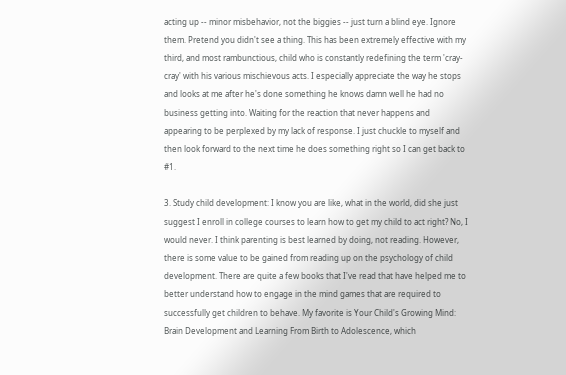acting up -- minor misbehavior, not the biggies -- just turn a blind eye. Ignore them. Pretend you didn't see a thing. This has been extremely effective with my third, and most rambunctious, child who is constantly redefining the term 'cray-cray' with his various mischievous acts. I especially appreciate the way he stops and looks at me after he's done something he knows damn well he had no business getting into. Waiting for the reaction that never happens and appearing to be perplexed by my lack of response. I just chuckle to myself and then look forward to the next time he does something right so I can get back to #1.

3. Study child development: I know you are like, what in the world, did she just suggest I enroll in college courses to learn how to get my child to act right? No, I would never. I think parenting is best learned by doing, not reading. However, there is some value to be gained from reading up on the psychology of child development. There are quite a few books that I've read that have helped me to better understand how to engage in the mind games that are required to successfully get children to behave. My favorite is Your Child's Growing Mind: Brain Development and Learning From Birth to Adolescence, which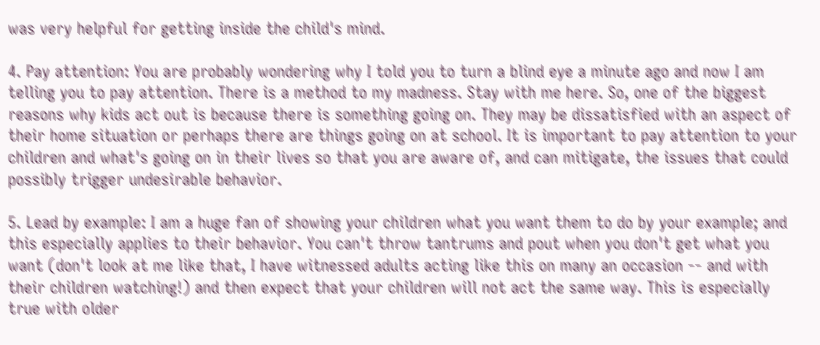was very helpful for getting inside the child's mind.

4. Pay attention: You are probably wondering why I told you to turn a blind eye a minute ago and now I am telling you to pay attention. There is a method to my madness. Stay with me here. So, one of the biggest reasons why kids act out is because there is something going on. They may be dissatisfied with an aspect of their home situation or perhaps there are things going on at school. It is important to pay attention to your children and what's going on in their lives so that you are aware of, and can mitigate, the issues that could possibly trigger undesirable behavior.

5. Lead by example: I am a huge fan of showing your children what you want them to do by your example; and this especially applies to their behavior. You can't throw tantrums and pout when you don't get what you want (don't look at me like that, I have witnessed adults acting like this on many an occasion -- and with their children watching!) and then expect that your children will not act the same way. This is especially true with older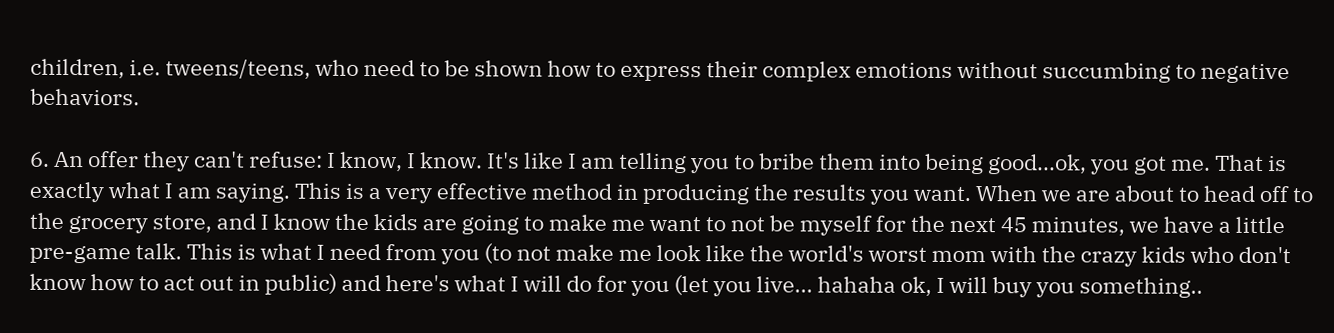children, i.e. tweens/teens, who need to be shown how to express their complex emotions without succumbing to negative behaviors.

6. An offer they can't refuse: I know, I know. It's like I am telling you to bribe them into being good...ok, you got me. That is exactly what I am saying. This is a very effective method in producing the results you want. When we are about to head off to the grocery store, and I know the kids are going to make me want to not be myself for the next 45 minutes, we have a little pre-game talk. This is what I need from you (to not make me look like the world's worst mom with the crazy kids who don't know how to act out in public) and here's what I will do for you (let you live... hahaha ok, I will buy you something..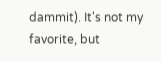dammit). It's not my favorite, but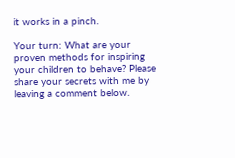it works in a pinch.

Your turn: What are your proven methods for inspiring your children to behave? Please share your secrets with me by leaving a comment below.